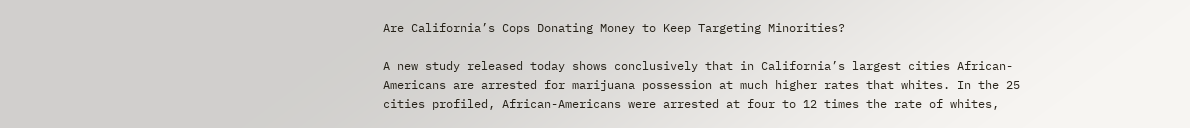Are California’s Cops Donating Money to Keep Targeting Minorities?

A new study released today shows conclusively that in California’s largest cities African-Americans are arrested for marijuana possession at much higher rates that whites. In the 25 cities profiled, African-Americans were arrested at four to 12 times the rate of whites,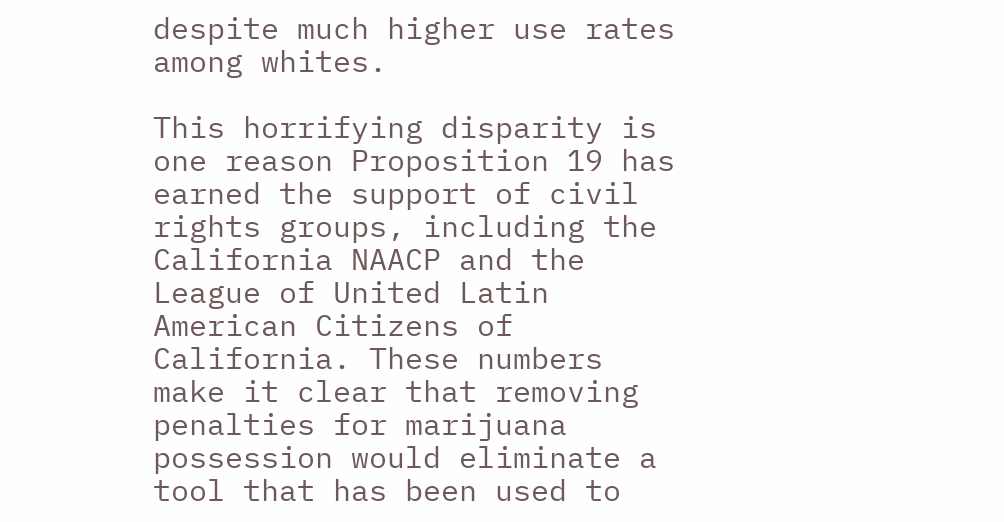despite much higher use rates among whites.

This horrifying disparity is one reason Proposition 19 has earned the support of civil rights groups, including the California NAACP and the League of United Latin American Citizens of California. These numbers make it clear that removing penalties for marijuana possession would eliminate a tool that has been used to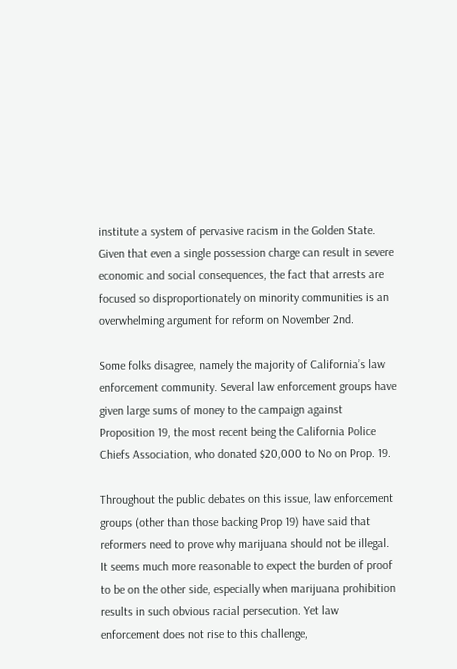institute a system of pervasive racism in the Golden State. Given that even a single possession charge can result in severe economic and social consequences, the fact that arrests are focused so disproportionately on minority communities is an overwhelming argument for reform on November 2nd.

Some folks disagree, namely the majority of California’s law enforcement community. Several law enforcement groups have given large sums of money to the campaign against Proposition 19, the most recent being the California Police Chiefs Association, who donated $20,000 to No on Prop. 19.

Throughout the public debates on this issue, law enforcement groups (other than those backing Prop 19) have said that reformers need to prove why marijuana should not be illegal. It seems much more reasonable to expect the burden of proof to be on the other side, especially when marijuana prohibition results in such obvious racial persecution. Yet law enforcement does not rise to this challenge,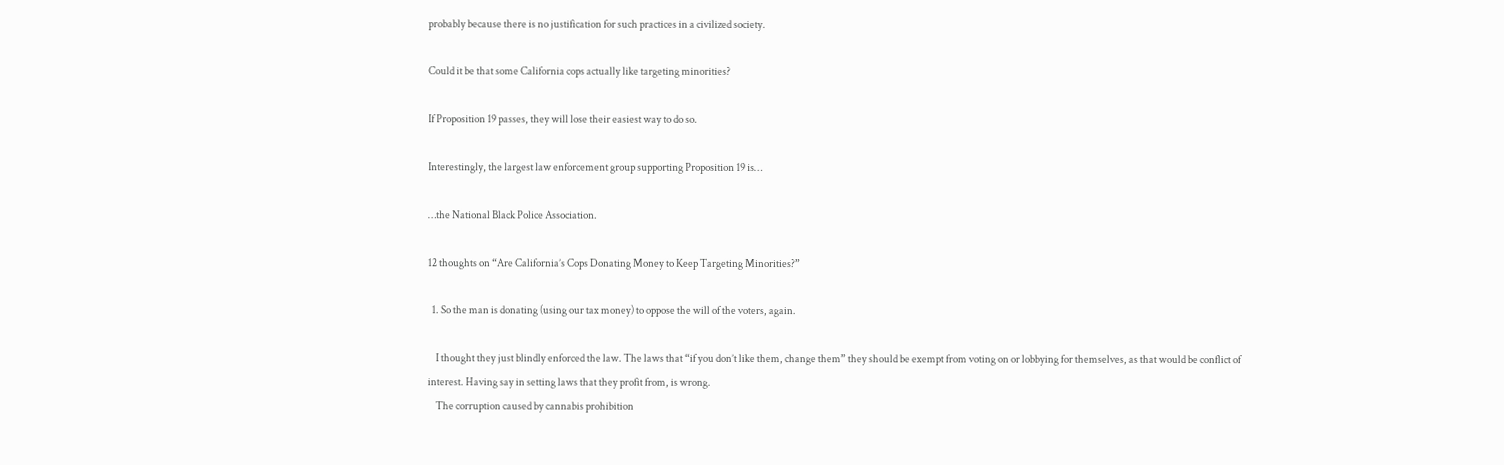probably because there is no justification for such practices in a civilized society.

Could it be that some California cops actually like targeting minorities?

If Proposition 19 passes, they will lose their easiest way to do so.

Interestingly, the largest law enforcement group supporting Proposition 19 is…

…the National Black Police Association.

12 thoughts on “Are California’s Cops Donating Money to Keep Targeting Minorities?”

  1. So the man is donating (using our tax money) to oppose the will of the voters, again.

    I thought they just blindly enforced the law. The laws that “if you don’t like them, change them” they should be exempt from voting on or lobbying for themselves, as that would be conflict of interest. Having say in setting laws that they profit from, is wrong.
    The corruption caused by cannabis prohibition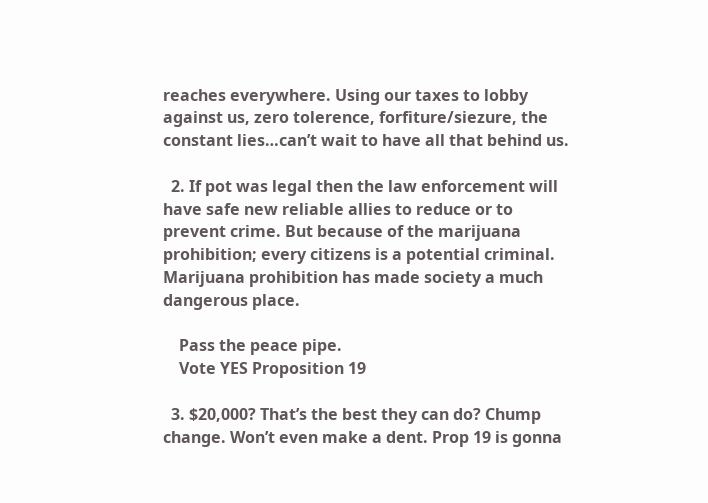reaches everywhere. Using our taxes to lobby against us, zero tolerence, forfiture/siezure, the constant lies…can’t wait to have all that behind us.

  2. If pot was legal then the law enforcement will have safe new reliable allies to reduce or to prevent crime. But because of the marijuana prohibition; every citizens is a potential criminal. Marijuana prohibition has made society a much dangerous place.

    Pass the peace pipe.
    Vote YES Proposition 19

  3. $20,000? That’s the best they can do? Chump change. Won’t even make a dent. Prop 19 is gonna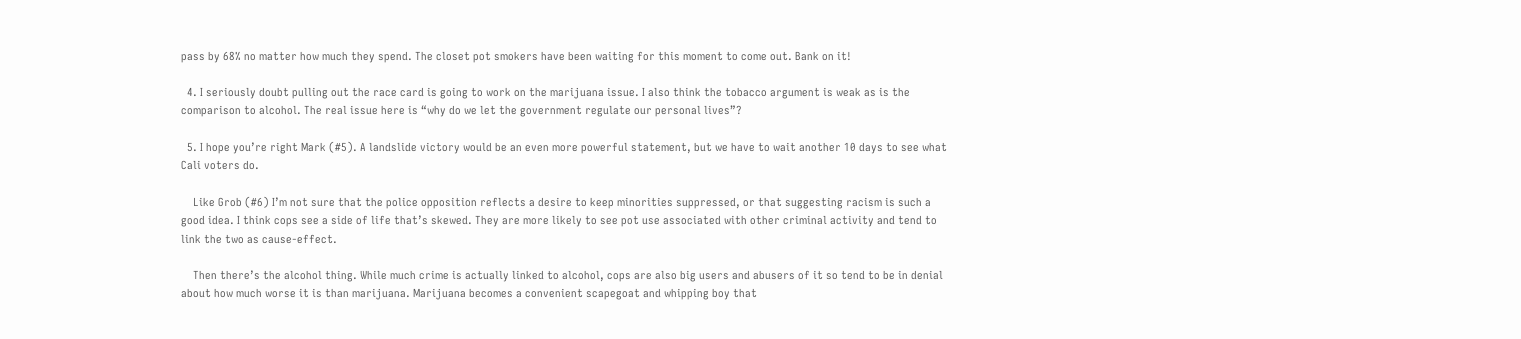pass by 68% no matter how much they spend. The closet pot smokers have been waiting for this moment to come out. Bank on it!

  4. I seriously doubt pulling out the race card is going to work on the marijuana issue. I also think the tobacco argument is weak as is the comparison to alcohol. The real issue here is “why do we let the government regulate our personal lives”?

  5. I hope you’re right Mark (#5). A landslide victory would be an even more powerful statement, but we have to wait another 10 days to see what Cali voters do.

    Like Grob (#6) I’m not sure that the police opposition reflects a desire to keep minorities suppressed, or that suggesting racism is such a good idea. I think cops see a side of life that’s skewed. They are more likely to see pot use associated with other criminal activity and tend to link the two as cause-effect.

    Then there’s the alcohol thing. While much crime is actually linked to alcohol, cops are also big users and abusers of it so tend to be in denial about how much worse it is than marijuana. Marijuana becomes a convenient scapegoat and whipping boy that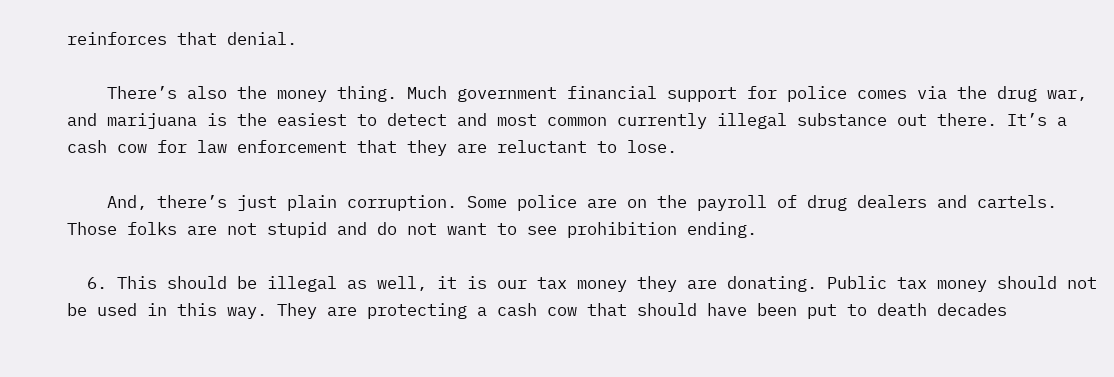reinforces that denial.

    There’s also the money thing. Much government financial support for police comes via the drug war, and marijuana is the easiest to detect and most common currently illegal substance out there. It’s a cash cow for law enforcement that they are reluctant to lose.

    And, there’s just plain corruption. Some police are on the payroll of drug dealers and cartels. Those folks are not stupid and do not want to see prohibition ending.

  6. This should be illegal as well, it is our tax money they are donating. Public tax money should not be used in this way. They are protecting a cash cow that should have been put to death decades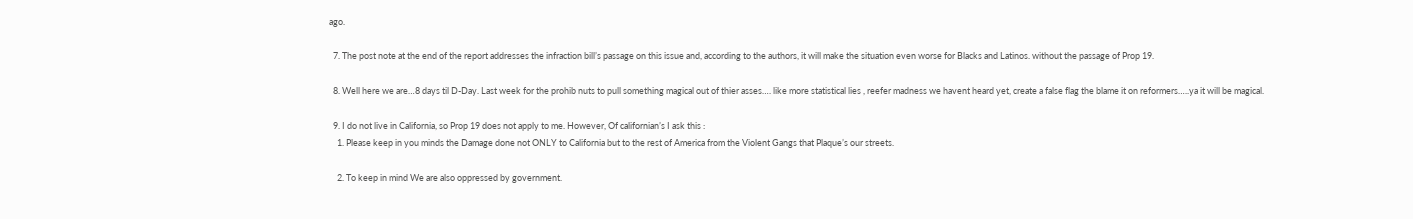ago.

  7. The post note at the end of the report addresses the infraction bill’s passage on this issue and, according to the authors, it will make the situation even worse for Blacks and Latinos. without the passage of Prop 19.

  8. Well here we are…8 days til D-Day. Last week for the prohib nuts to pull something magical out of thier asses…. like more statistical lies , reefer madness we havent heard yet, create a false flag the blame it on reformers…..ya it will be magical.

  9. I do not live in California, so Prop 19 does not apply to me. However, Of californian’s I ask this :
    1. Please keep in you minds the Damage done not ONLY to California but to the rest of America from the Violent Gangs that Plaque’s our streets.

    2. To keep in mind We are also oppressed by government.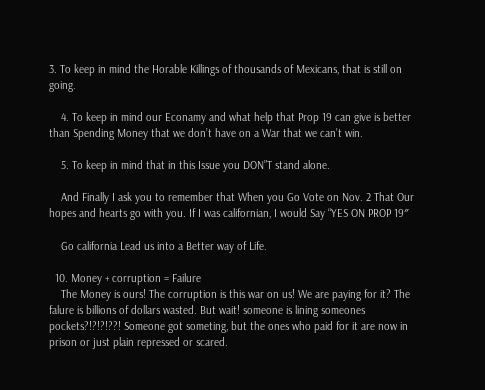3. To keep in mind the Horable Killings of thousands of Mexicans, that is still on going.

    4. To keep in mind our Econamy and what help that Prop 19 can give is better than Spending Money that we don’t have on a War that we can’t win.

    5. To keep in mind that in this Issue you DON”T stand alone.

    And Finally I ask you to remember that When you Go Vote on Nov. 2 That Our hopes and hearts go with you. If I was californian, I would Say “YES ON PROP 19″

    Go california Lead us into a Better way of Life.

  10. Money + corruption = Failure
    The Money is ours! The corruption is this war on us! We are paying for it? The falure is billions of dollars wasted. But wait! someone is lining someones pockets?!?!?!??! Someone got someting, but the ones who paid for it are now in prison or just plain repressed or scared.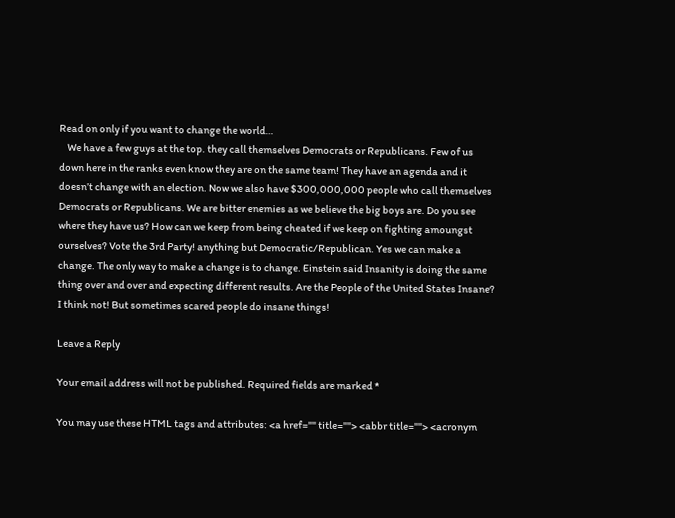Read on only if you want to change the world…
    We have a few guys at the top. they call themselves Democrats or Republicans. Few of us down here in the ranks even know they are on the same team! They have an agenda and it doesn’t change with an election. Now we also have $300,000,000 people who call themselves Democrats or Republicans. We are bitter enemies as we believe the big boys are. Do you see where they have us? How can we keep from being cheated if we keep on fighting amoungst ourselves? Vote the 3rd Party! anything but Democratic/Republican. Yes we can make a change. The only way to make a change is to change. Einstein said Insanity is doing the same thing over and over and expecting different results. Are the People of the United States Insane? I think not! But sometimes scared people do insane things!

Leave a Reply

Your email address will not be published. Required fields are marked *

You may use these HTML tags and attributes: <a href="" title=""> <abbr title=""> <acronym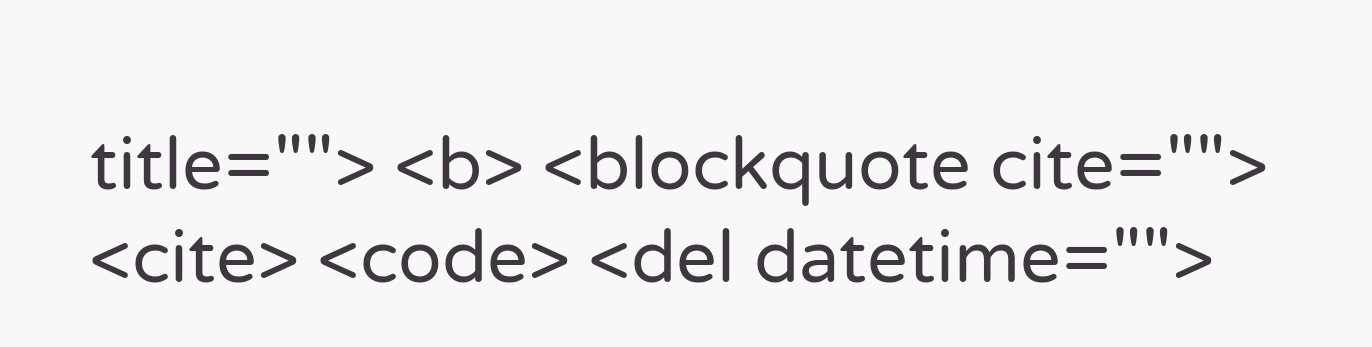title=""> <b> <blockquote cite=""> <cite> <code> <del datetime="">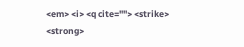<em> <i> <q cite=""> <strike> <strong>